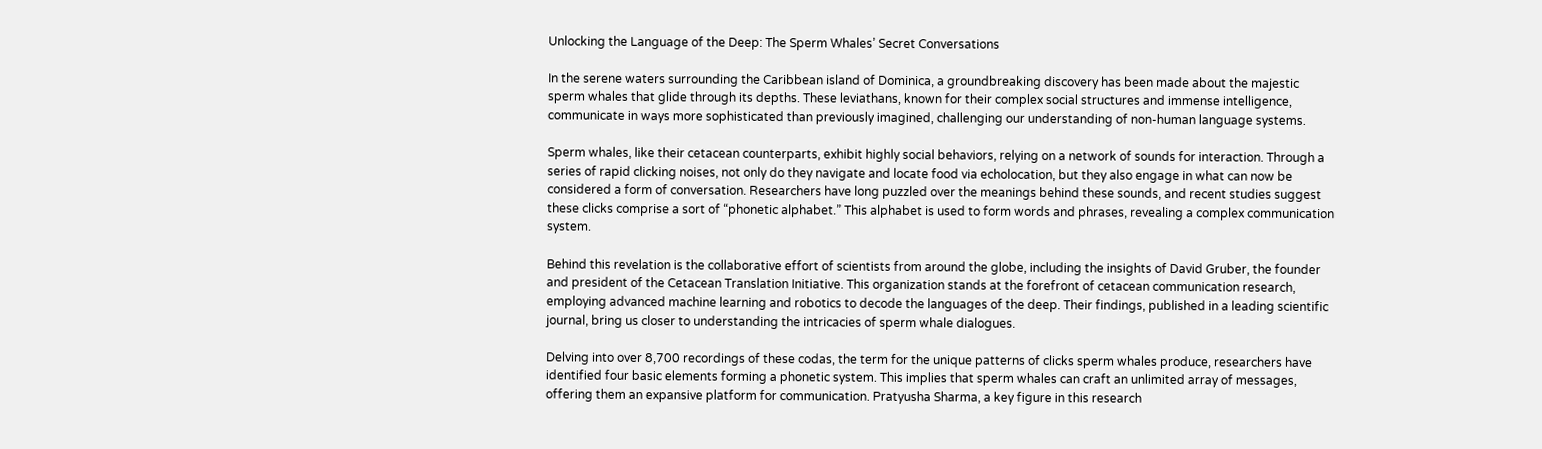Unlocking the Language of the Deep: The Sperm Whales’ Secret Conversations

In the serene waters surrounding the Caribbean island of Dominica, a groundbreaking discovery has been made about the majestic sperm whales that glide through its depths. These leviathans, known for their complex social structures and immense intelligence, communicate in ways more sophisticated than previously imagined, challenging our understanding of non-human language systems.

Sperm whales, like their cetacean counterparts, exhibit highly social behaviors, relying on a network of sounds for interaction. Through a series of rapid clicking noises, not only do they navigate and locate food via echolocation, but they also engage in what can now be considered a form of conversation. Researchers have long puzzled over the meanings behind these sounds, and recent studies suggest these clicks comprise a sort of “phonetic alphabet.” This alphabet is used to form words and phrases, revealing a complex communication system.

Behind this revelation is the collaborative effort of scientists from around the globe, including the insights of David Gruber, the founder and president of the Cetacean Translation Initiative. This organization stands at the forefront of cetacean communication research, employing advanced machine learning and robotics to decode the languages of the deep. Their findings, published in a leading scientific journal, bring us closer to understanding the intricacies of sperm whale dialogues.

Delving into over 8,700 recordings of these codas, the term for the unique patterns of clicks sperm whales produce, researchers have identified four basic elements forming a phonetic system. This implies that sperm whales can craft an unlimited array of messages, offering them an expansive platform for communication. Pratyusha Sharma, a key figure in this research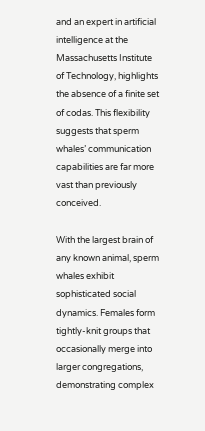and an expert in artificial intelligence at the Massachusetts Institute of Technology, highlights the absence of a finite set of codas. This flexibility suggests that sperm whales’ communication capabilities are far more vast than previously conceived.

With the largest brain of any known animal, sperm whales exhibit sophisticated social dynamics. Females form tightly-knit groups that occasionally merge into larger congregations, demonstrating complex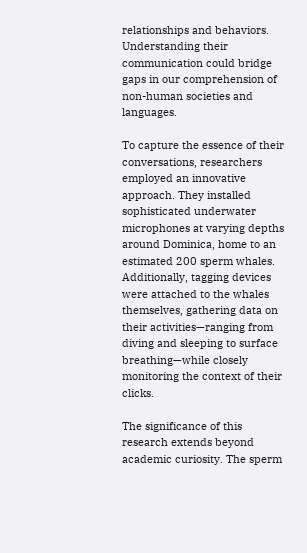relationships and behaviors. Understanding their communication could bridge gaps in our comprehension of non-human societies and languages.

To capture the essence of their conversations, researchers employed an innovative approach. They installed sophisticated underwater microphones at varying depths around Dominica, home to an estimated 200 sperm whales. Additionally, tagging devices were attached to the whales themselves, gathering data on their activities—ranging from diving and sleeping to surface breathing—while closely monitoring the context of their clicks.

The significance of this research extends beyond academic curiosity. The sperm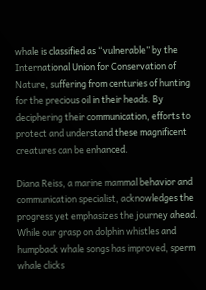whale is classified as “vulnerable” by the International Union for Conservation of Nature, suffering from centuries of hunting for the precious oil in their heads. By deciphering their communication, efforts to protect and understand these magnificent creatures can be enhanced.

Diana Reiss, a marine mammal behavior and communication specialist, acknowledges the progress yet emphasizes the journey ahead. While our grasp on dolphin whistles and humpback whale songs has improved, sperm whale clicks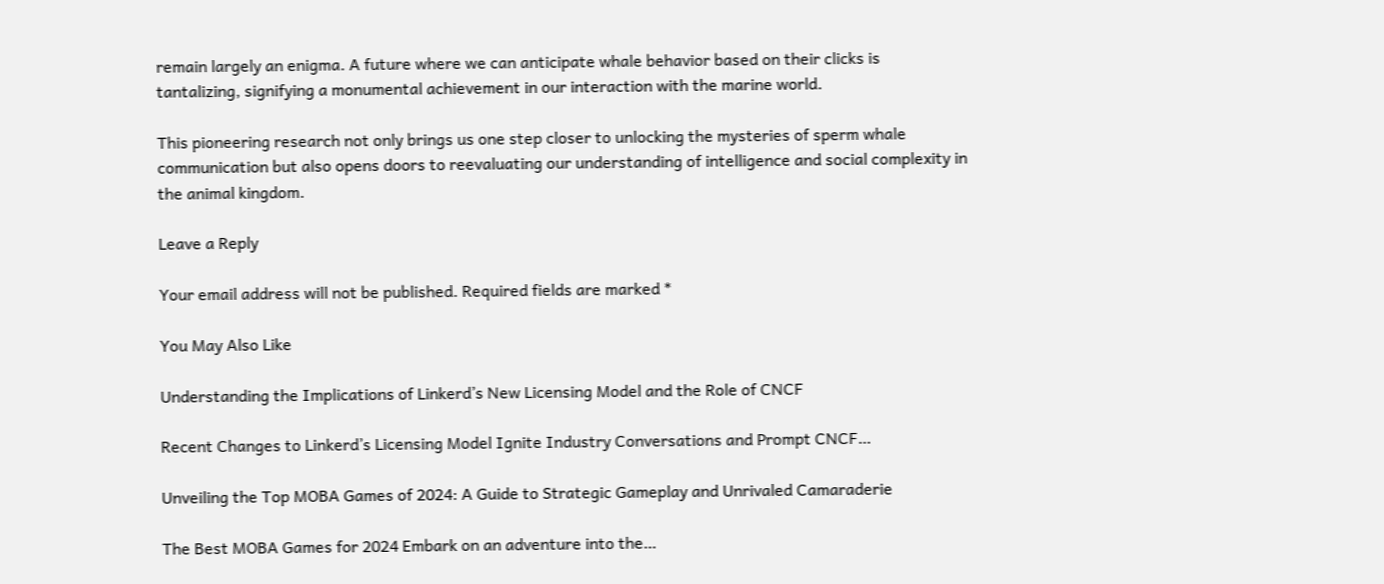remain largely an enigma. A future where we can anticipate whale behavior based on their clicks is tantalizing, signifying a monumental achievement in our interaction with the marine world.

This pioneering research not only brings us one step closer to unlocking the mysteries of sperm whale communication but also opens doors to reevaluating our understanding of intelligence and social complexity in the animal kingdom.

Leave a Reply

Your email address will not be published. Required fields are marked *

You May Also Like

Understanding the Implications of Linkerd’s New Licensing Model and the Role of CNCF

Recent Changes to Linkerd’s Licensing Model Ignite Industry Conversations and Prompt CNCF…

Unveiling the Top MOBA Games of 2024: A Guide to Strategic Gameplay and Unrivaled Camaraderie

The Best MOBA Games for 2024 Embark on an adventure into the…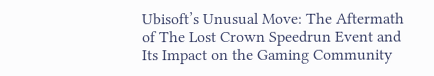Ubisoft’s Unusual Move: The Aftermath of The Lost Crown Speedrun Event and Its Impact on the Gaming Community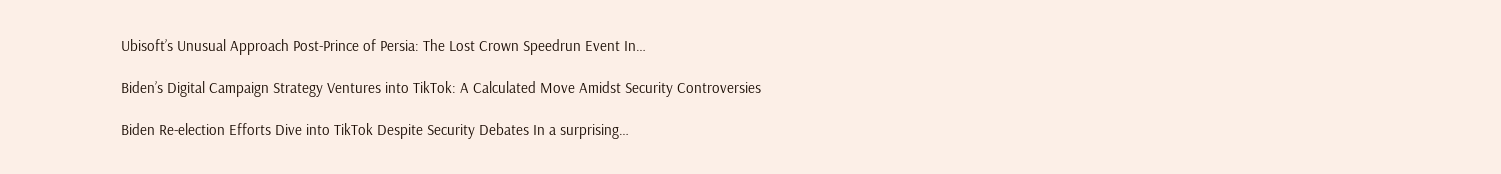Ubisoft’s Unusual Approach Post-Prince of Persia: The Lost Crown Speedrun Event In…

Biden’s Digital Campaign Strategy Ventures into TikTok: A Calculated Move Amidst Security Controversies

Biden Re-election Efforts Dive into TikTok Despite Security Debates In a surprising…